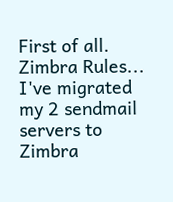First of all. Zimbra Rules... I've migrated my 2 sendmail servers to Zimbra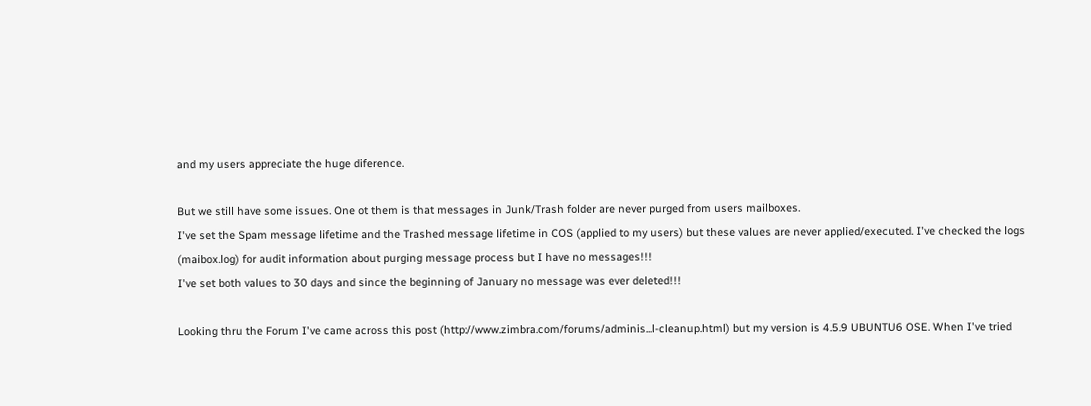and my users appreciate the huge diference.

But we still have some issues. One ot them is that messages in Junk/Trash folder are never purged from users mailboxes.
I've set the Spam message lifetime and the Trashed message lifetime in COS (applied to my users) but these values are never applied/executed. I've checked the logs (maibox.log) for audit information about purging message process but I have no messages!!!
I've set both values to 30 days and since the beginning of January no message was ever deleted!!!

Looking thru the Forum I've came across this post (http://www.zimbra.com/forums/adminis...l-cleanup.html) but my version is 4.5.9 UBUNTU6 OSE. When I've tried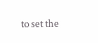to set the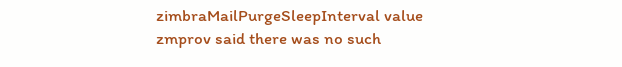zimbraMailPurgeSleepInterval value zmprov said there was no such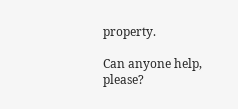property.

Can anyone help, please?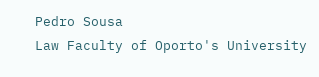Pedro Sousa
Law Faculty of Oporto's University